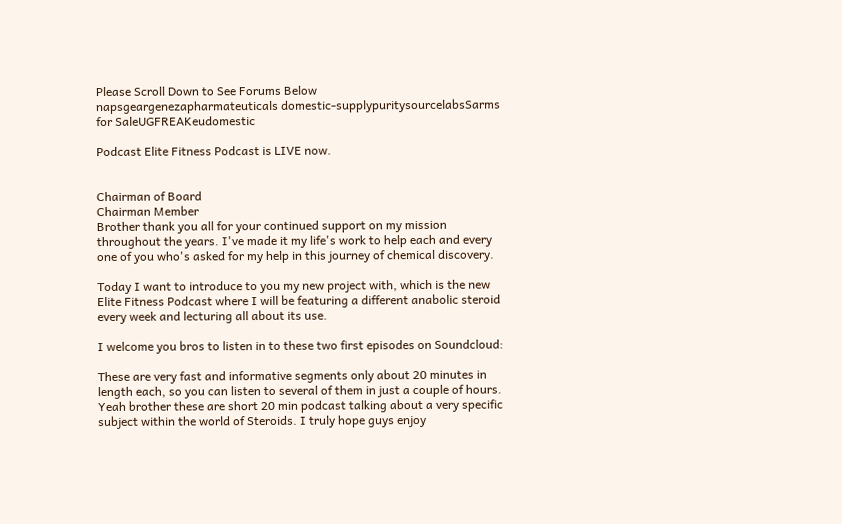Please Scroll Down to See Forums Below
napsgeargenezapharmateuticals domestic-supplypuritysourcelabsSarms for SaleUGFREAKeudomestic

Podcast Elite Fitness Podcast is LIVE now.


Chairman of Board
Chairman Member
Brother thank you all for your continued support on my mission throughout the years. I've made it my life's work to help each and every one of you who's asked for my help in this journey of chemical discovery.

Today I want to introduce to you my new project with, which is the new Elite Fitness Podcast where I will be featuring a different anabolic steroid every week and lecturing all about its use.

I welcome you bros to listen in to these two first episodes on Soundcloud:

These are very fast and informative segments only about 20 minutes in length each, so you can listen to several of them in just a couple of hours.
Yeah brother these are short 20 min podcast talking about a very specific subject within the world of Steroids. I truly hope guys enjoy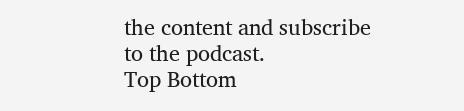the content and subscribe to the podcast.
Top Bottom